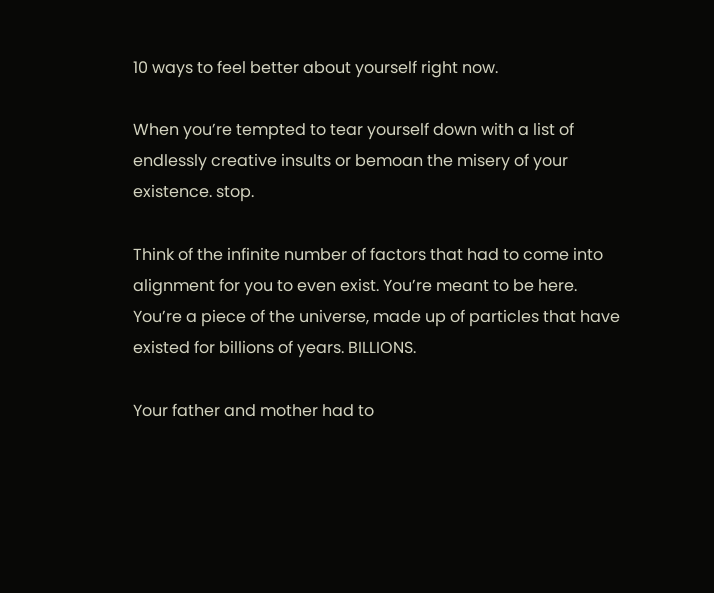10 ways to feel better about yourself right now.

When you’re tempted to tear yourself down with a list of endlessly creative insults or bemoan the misery of your existence. stop.

Think of the infinite number of factors that had to come into alignment for you to even exist. You’re meant to be here. You’re a piece of the universe, made up of particles that have existed for billions of years. BILLIONS.

Your father and mother had to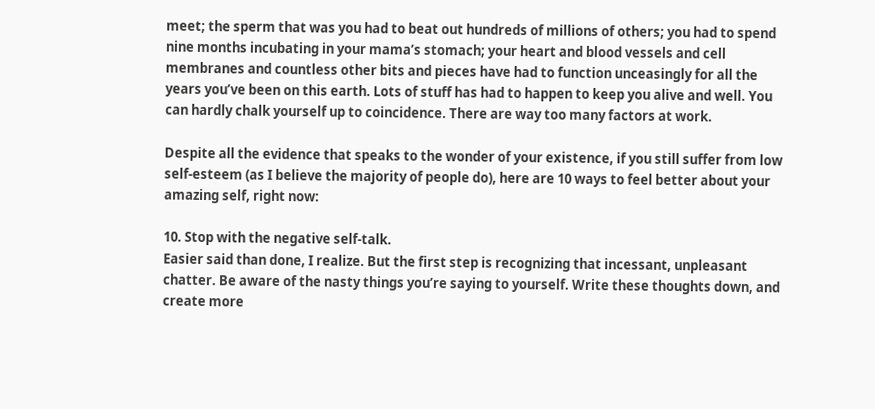meet; the sperm that was you had to beat out hundreds of millions of others; you had to spend nine months incubating in your mama’s stomach; your heart and blood vessels and cell membranes and countless other bits and pieces have had to function unceasingly for all the years you’ve been on this earth. Lots of stuff has had to happen to keep you alive and well. You can hardly chalk yourself up to coincidence. There are way too many factors at work.

Despite all the evidence that speaks to the wonder of your existence, if you still suffer from low self-esteem (as I believe the majority of people do), here are 10 ways to feel better about your amazing self, right now:

10. Stop with the negative self-talk.
Easier said than done, I realize. But the first step is recognizing that incessant, unpleasant chatter. Be aware of the nasty things you’re saying to yourself. Write these thoughts down, and create more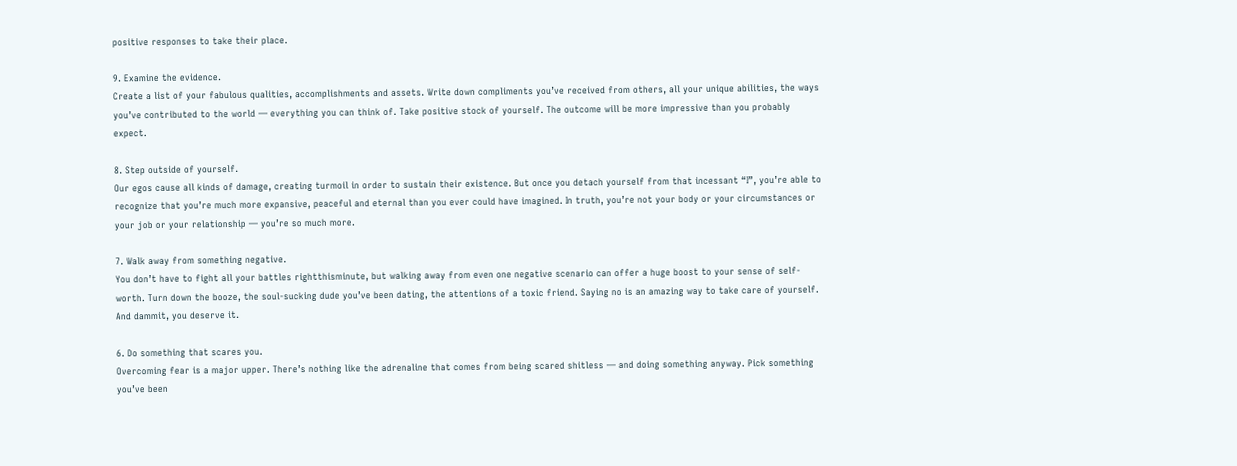positive responses to take their place.

9. Examine the evidence.
Create a list of your fabulous qualities, accomplishments and assets. Write down compliments you’ve received from others, all your unique abilities, the ways you’ve contributed to the world — everything you can think of. Take positive stock of yourself. The outcome will be more impressive than you probably expect.

8. Step outside of yourself.
Our egos cause all kinds of damage, creating turmoil in order to sustain their existence. But once you detach yourself from that incessant “I”, you’re able to recognize that you’re much more expansive, peaceful and eternal than you ever could have imagined. In truth, you’re not your body or your circumstances or your job or your relationship — you’re so much more.

7. Walk away from something negative.
You don’t have to fight all your battles rightthisminute, but walking away from even one negative scenario can offer a huge boost to your sense of self-worth. Turn down the booze, the soul-sucking dude you’ve been dating, the attentions of a toxic friend. Saying no is an amazing way to take care of yourself. And dammit, you deserve it.

6. Do something that scares you.
Overcoming fear is a major upper. There’s nothing like the adrenaline that comes from being scared shitless — and doing something anyway. Pick something you’ve been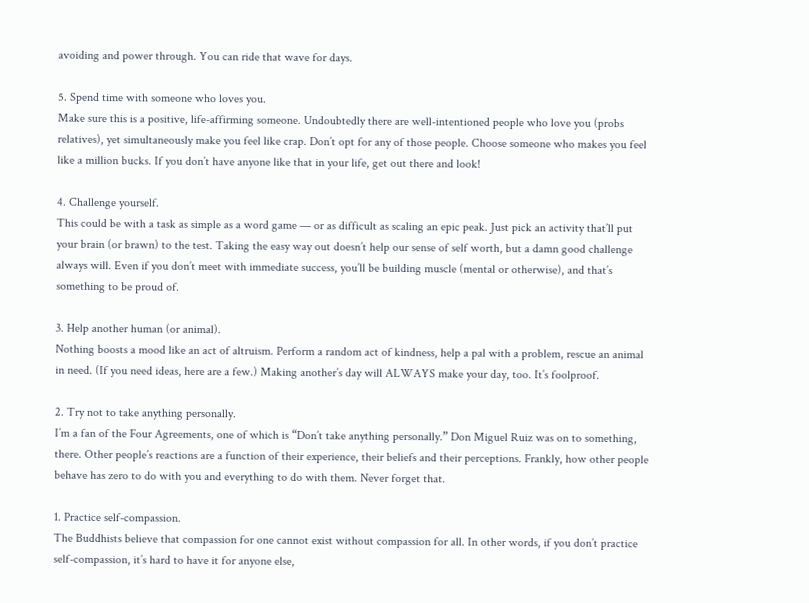avoiding and power through. You can ride that wave for days.

5. Spend time with someone who loves you.
Make sure this is a positive, life-affirming someone. Undoubtedly there are well-intentioned people who love you (probs relatives), yet simultaneously make you feel like crap. Don’t opt for any of those people. Choose someone who makes you feel like a million bucks. If you don’t have anyone like that in your life, get out there and look!

4. Challenge yourself.
This could be with a task as simple as a word game — or as difficult as scaling an epic peak. Just pick an activity that’ll put your brain (or brawn) to the test. Taking the easy way out doesn’t help our sense of self worth, but a damn good challenge always will. Even if you don’t meet with immediate success, you’ll be building muscle (mental or otherwise), and that’s something to be proud of.

3. Help another human (or animal).
Nothing boosts a mood like an act of altruism. Perform a random act of kindness, help a pal with a problem, rescue an animal in need. (If you need ideas, here are a few.) Making another’s day will ALWAYS make your day, too. It’s foolproof.

2. Try not to take anything personally.
I’m a fan of the Four Agreements, one of which is “Don’t take anything personally.” Don Miguel Ruiz was on to something, there. Other people’s reactions are a function of their experience, their beliefs and their perceptions. Frankly, how other people behave has zero to do with you and everything to do with them. Never forget that.

1. Practice self-compassion.
The Buddhists believe that compassion for one cannot exist without compassion for all. In other words, if you don’t practice self-compassion, it’s hard to have it for anyone else,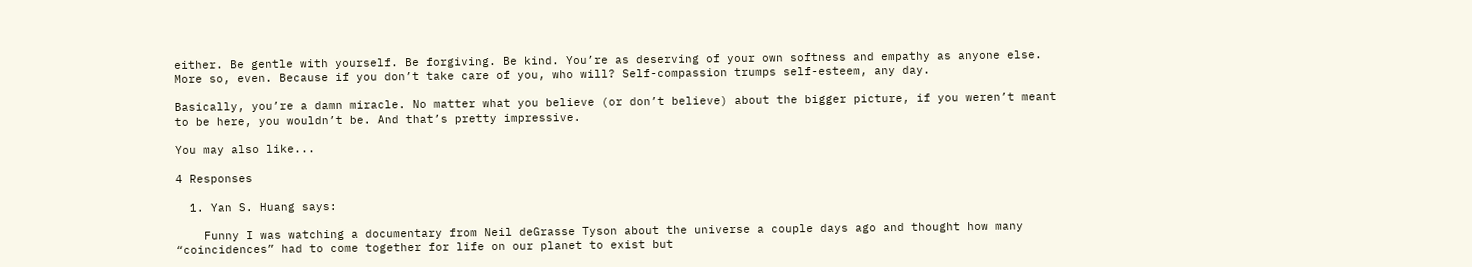either. Be gentle with yourself. Be forgiving. Be kind. You’re as deserving of your own softness and empathy as anyone else. More so, even. Because if you don’t take care of you, who will? Self-compassion trumps self-esteem, any day.

Basically, you’re a damn miracle. No matter what you believe (or don’t believe) about the bigger picture, if you weren’t meant to be here, you wouldn’t be. And that’s pretty impressive.

You may also like...

4 Responses

  1. Yan S. Huang says:

    Funny I was watching a documentary from Neil deGrasse Tyson about the universe a couple days ago and thought how many “coincidences” had to come together for life on our planet to exist but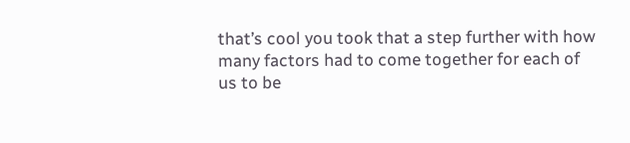that’s cool you took that a step further with how many factors had to come together for each of us to be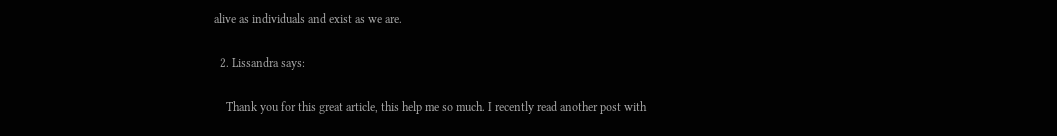alive as individuals and exist as we are.

  2. Lissandra says:

    Thank you for this great article, this help me so much. I recently read another post with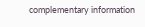complementary information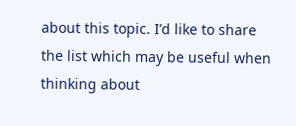about this topic. I’d like to share the list which may be useful when thinking about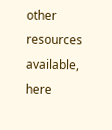other resources available, here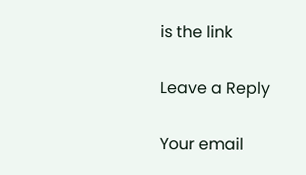is the link

Leave a Reply

Your email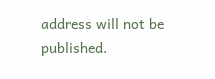address will not be published.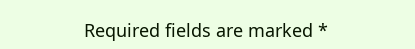Required fields are marked *